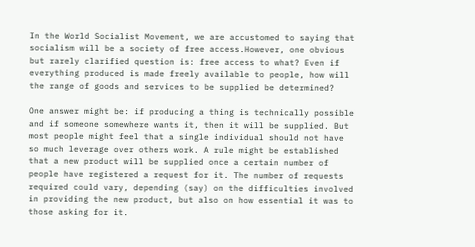In the World Socialist Movement, we are accustomed to saying that socialism will be a society of free access.However, one obvious but rarely clarified question is: free access to what? Even if everything produced is made freely available to people, how will the range of goods and services to be supplied be determined?

One answer might be: if producing a thing is technically possible and if someone somewhere wants it, then it will be supplied. But most people might feel that a single individual should not have so much leverage over others work. A rule might be established that a new product will be supplied once a certain number of people have registered a request for it. The number of requests required could vary, depending (say) on the difficulties involved in providing the new product, but also on how essential it was to those asking for it.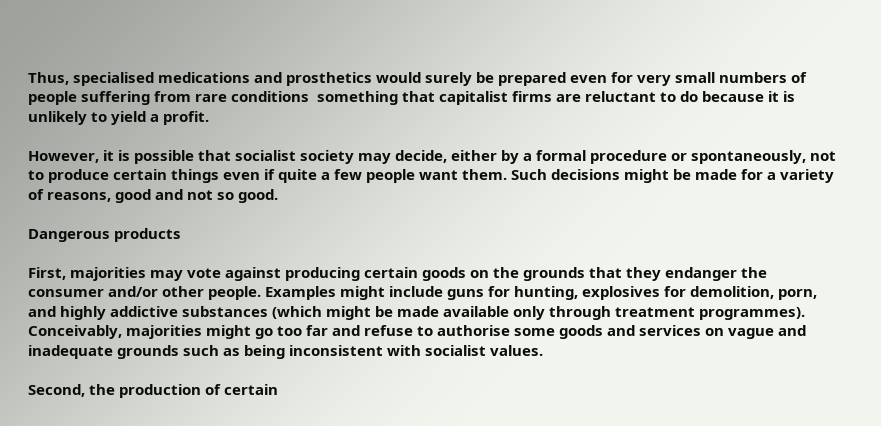Thus, specialised medications and prosthetics would surely be prepared even for very small numbers of people suffering from rare conditions  something that capitalist firms are reluctant to do because it is unlikely to yield a profit.

However, it is possible that socialist society may decide, either by a formal procedure or spontaneously, not to produce certain things even if quite a few people want them. Such decisions might be made for a variety of reasons, good and not so good.

Dangerous products

First, majorities may vote against producing certain goods on the grounds that they endanger the consumer and/or other people. Examples might include guns for hunting, explosives for demolition, porn, and highly addictive substances (which might be made available only through treatment programmes). Conceivably, majorities might go too far and refuse to authorise some goods and services on vague and inadequate grounds such as being inconsistent with socialist values.

Second, the production of certain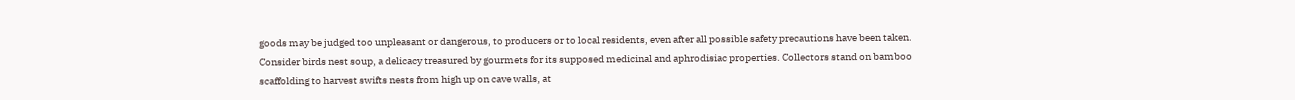goods may be judged too unpleasant or dangerous, to producers or to local residents, even after all possible safety precautions have been taken. Consider birds nest soup, a delicacy treasured by gourmets for its supposed medicinal and aphrodisiac properties. Collectors stand on bamboo scaffolding to harvest swifts nests from high up on cave walls, at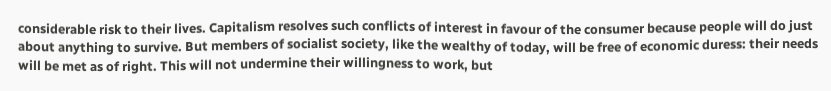considerable risk to their lives. Capitalism resolves such conflicts of interest in favour of the consumer because people will do just about anything to survive. But members of socialist society, like the wealthy of today, will be free of economic duress: their needs will be met as of right. This will not undermine their willingness to work, but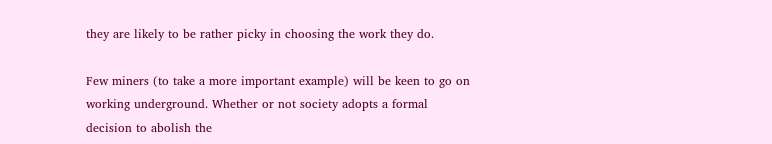they are likely to be rather picky in choosing the work they do.

Few miners (to take a more important example) will be keen to go on working underground. Whether or not society adopts a formal decision to abolish the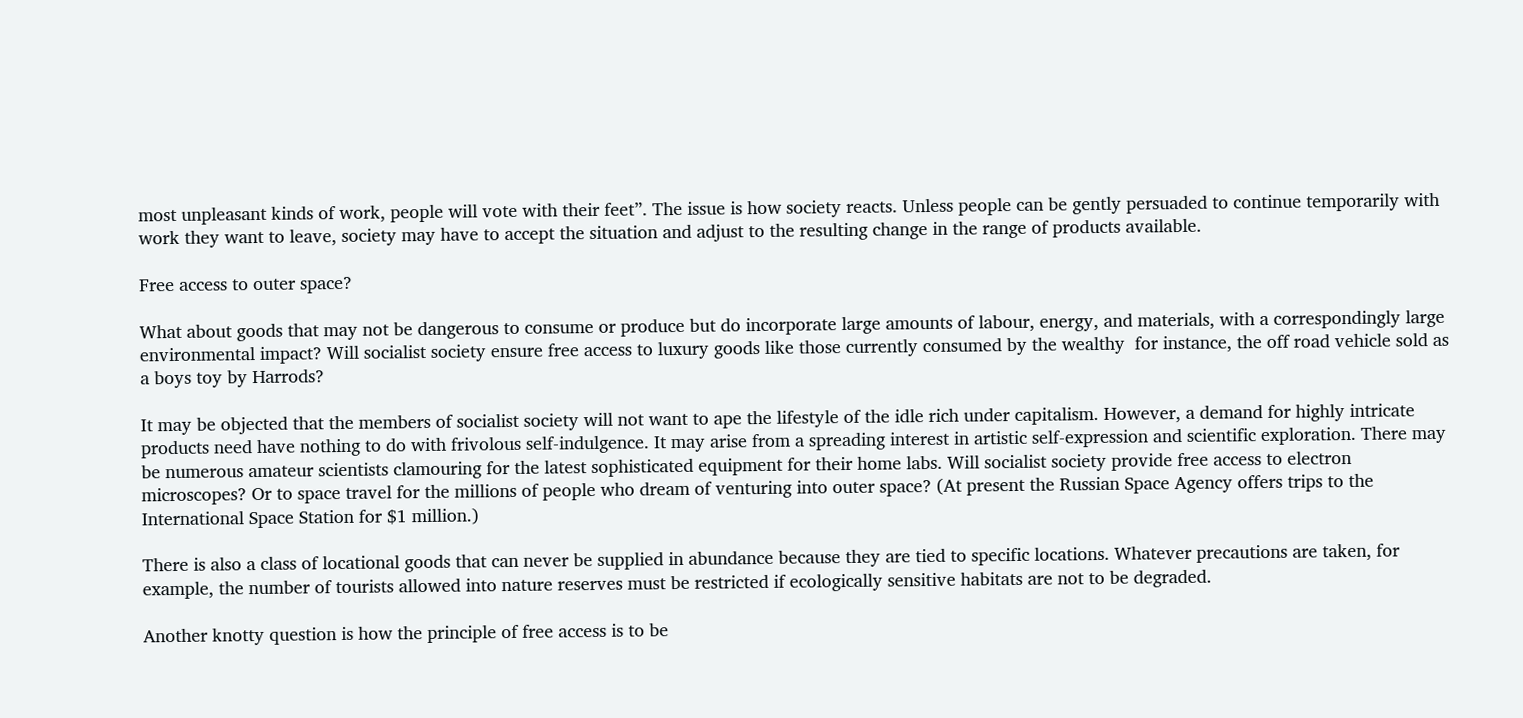most unpleasant kinds of work, people will vote with their feet”. The issue is how society reacts. Unless people can be gently persuaded to continue temporarily with work they want to leave, society may have to accept the situation and adjust to the resulting change in the range of products available.

Free access to outer space?

What about goods that may not be dangerous to consume or produce but do incorporate large amounts of labour, energy, and materials, with a correspondingly large environmental impact? Will socialist society ensure free access to luxury goods like those currently consumed by the wealthy  for instance, the off road vehicle sold as a boys toy by Harrods?

It may be objected that the members of socialist society will not want to ape the lifestyle of the idle rich under capitalism. However, a demand for highly intricate products need have nothing to do with frivolous self-indulgence. It may arise from a spreading interest in artistic self-expression and scientific exploration. There may be numerous amateur scientists clamouring for the latest sophisticated equipment for their home labs. Will socialist society provide free access to electron microscopes? Or to space travel for the millions of people who dream of venturing into outer space? (At present the Russian Space Agency offers trips to the International Space Station for $1 million.)

There is also a class of locational goods that can never be supplied in abundance because they are tied to specific locations. Whatever precautions are taken, for example, the number of tourists allowed into nature reserves must be restricted if ecologically sensitive habitats are not to be degraded.

Another knotty question is how the principle of free access is to be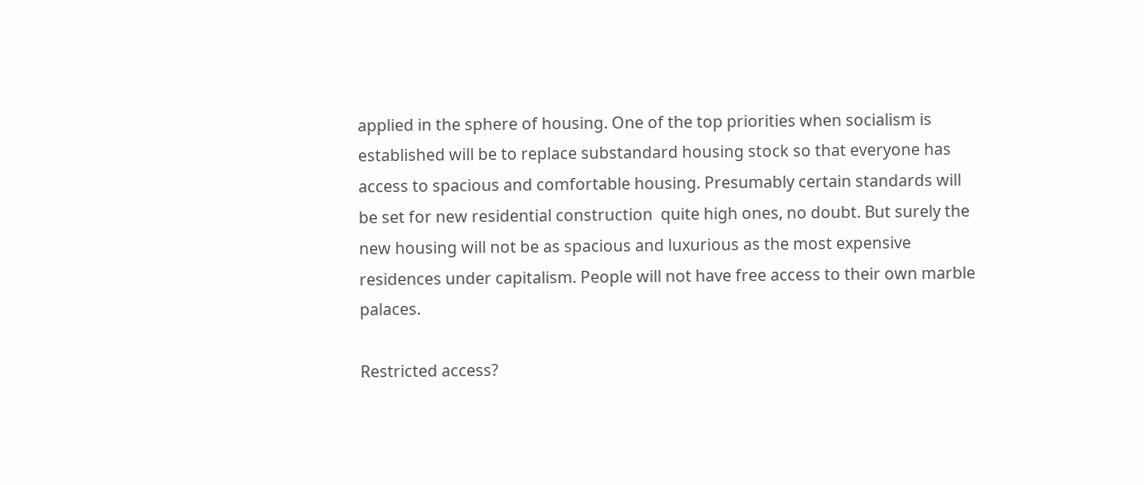applied in the sphere of housing. One of the top priorities when socialism is established will be to replace substandard housing stock so that everyone has access to spacious and comfortable housing. Presumably certain standards will be set for new residential construction  quite high ones, no doubt. But surely the new housing will not be as spacious and luxurious as the most expensive residences under capitalism. People will not have free access to their own marble palaces.

Restricted access?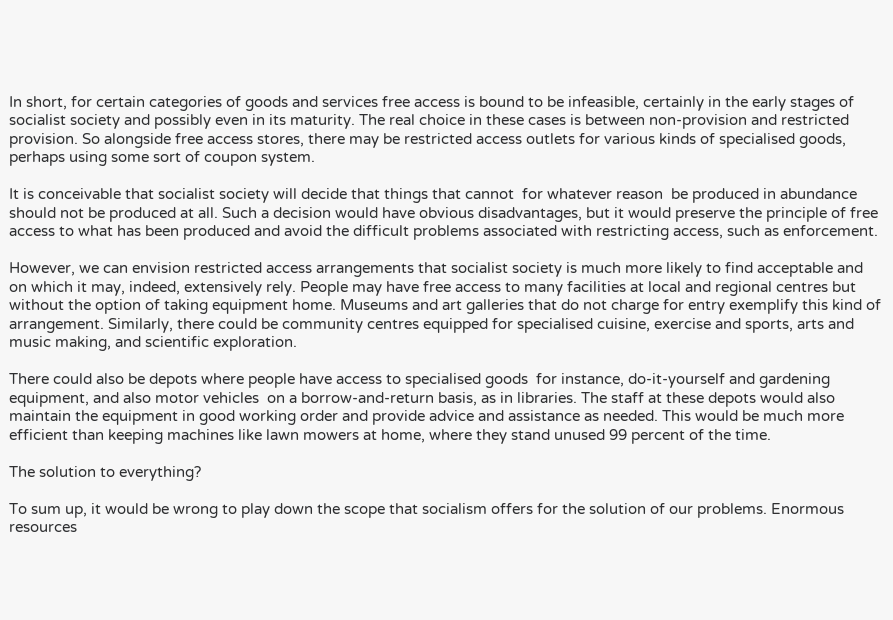In short, for certain categories of goods and services free access is bound to be infeasible, certainly in the early stages of socialist society and possibly even in its maturity. The real choice in these cases is between non-provision and restricted provision. So alongside free access stores, there may be restricted access outlets for various kinds of specialised goods, perhaps using some sort of coupon system.

It is conceivable that socialist society will decide that things that cannot  for whatever reason  be produced in abundance should not be produced at all. Such a decision would have obvious disadvantages, but it would preserve the principle of free access to what has been produced and avoid the difficult problems associated with restricting access, such as enforcement.

However, we can envision restricted access arrangements that socialist society is much more likely to find acceptable and on which it may, indeed, extensively rely. People may have free access to many facilities at local and regional centres but without the option of taking equipment home. Museums and art galleries that do not charge for entry exemplify this kind of arrangement. Similarly, there could be community centres equipped for specialised cuisine, exercise and sports, arts and music making, and scientific exploration.

There could also be depots where people have access to specialised goods  for instance, do-it-yourself and gardening equipment, and also motor vehicles  on a borrow-and-return basis, as in libraries. The staff at these depots would also maintain the equipment in good working order and provide advice and assistance as needed. This would be much more efficient than keeping machines like lawn mowers at home, where they stand unused 99 percent of the time.

The solution to everything?

To sum up, it would be wrong to play down the scope that socialism offers for the solution of our problems. Enormous resources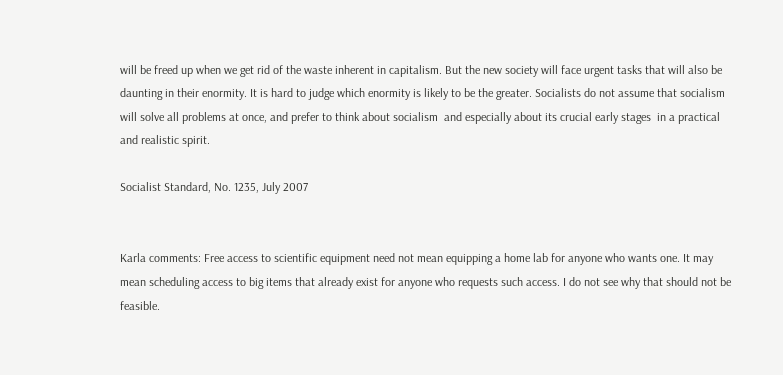will be freed up when we get rid of the waste inherent in capitalism. But the new society will face urgent tasks that will also be daunting in their enormity. It is hard to judge which enormity is likely to be the greater. Socialists do not assume that socialism will solve all problems at once, and prefer to think about socialism  and especially about its crucial early stages  in a practical and realistic spirit.

Socialist Standard, No. 1235, July 2007


Karla comments: Free access to scientific equipment need not mean equipping a home lab for anyone who wants one. It may mean scheduling access to big items that already exist for anyone who requests such access. I do not see why that should not be feasible.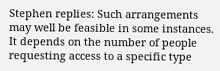Stephen replies: Such arrangements may well be feasible in some instances. It depends on the number of people requesting access to a specific type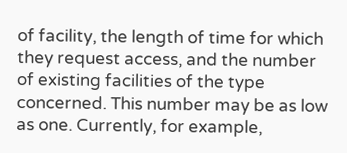of facility, the length of time for which they request access, and the number of existing facilities of the type concerned. This number may be as low as one. Currently, for example,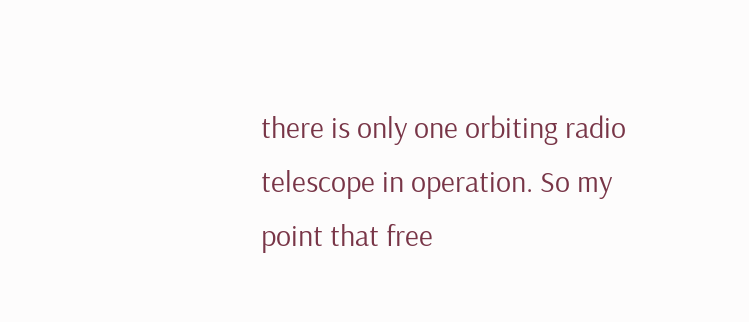there is only one orbiting radio telescope in operation. So my point that free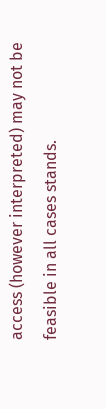access (however interpreted) may not be feasible in all cases stands.